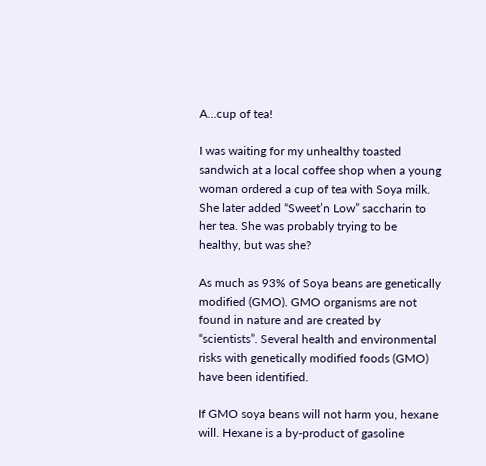A…cup of tea!

I was waiting for my unhealthy toasted sandwich at a local coffee shop when a young woman ordered a cup of tea with Soya milk. She later added “Sweet’n Low” saccharin to her tea. She was probably trying to be healthy, but was she?

As much as 93% of Soya beans are genetically modified (GMO). GMO organisms are not found in nature and are created by “scientists”. Several health and environmental risks with genetically modified foods (GMO) have been identified.

If GMO soya beans will not harm you, hexane will. Hexane is a by-product of gasoline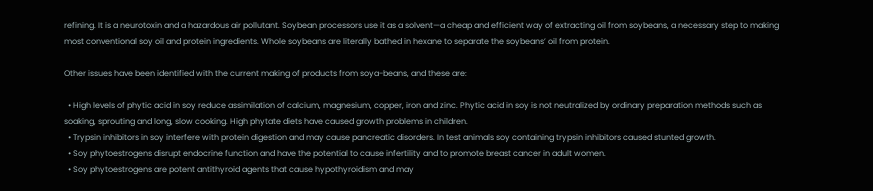refining. It is a neurotoxin and a hazardous air pollutant. Soybean processors use it as a solvent—a cheap and efficient way of extracting oil from soybeans, a necessary step to making most conventional soy oil and protein ingredients. Whole soybeans are literally bathed in hexane to separate the soybeans’ oil from protein.

Other issues have been identified with the current making of products from soya-beans, and these are:

  • High levels of phytic acid in soy reduce assimilation of calcium, magnesium, copper, iron and zinc. Phytic acid in soy is not neutralized by ordinary preparation methods such as soaking, sprouting and long, slow cooking. High phytate diets have caused growth problems in children.
  • Trypsin inhibitors in soy interfere with protein digestion and may cause pancreatic disorders. In test animals soy containing trypsin inhibitors caused stunted growth.
  • Soy phytoestrogens disrupt endocrine function and have the potential to cause infertility and to promote breast cancer in adult women.
  • Soy phytoestrogens are potent antithyroid agents that cause hypothyroidism and may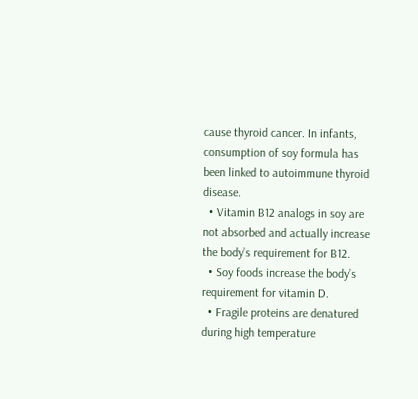cause thyroid cancer. In infants, consumption of soy formula has been linked to autoimmune thyroid disease.
  • Vitamin B12 analogs in soy are not absorbed and actually increase the body’s requirement for B12.
  • Soy foods increase the body’s requirement for vitamin D.
  • Fragile proteins are denatured during high temperature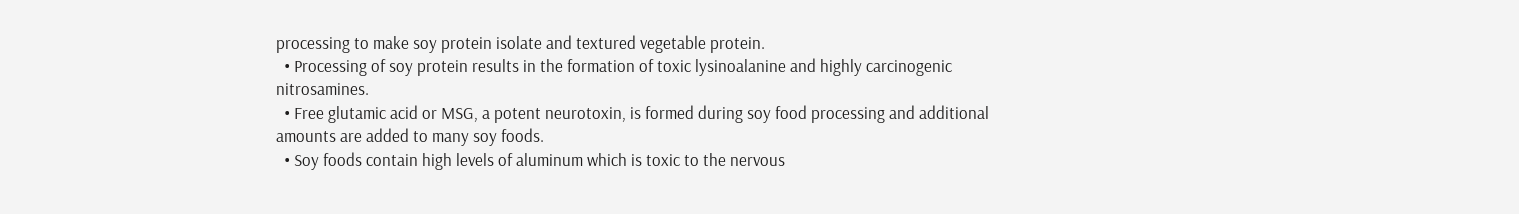processing to make soy protein isolate and textured vegetable protein.
  • Processing of soy protein results in the formation of toxic lysinoalanine and highly carcinogenic nitrosamines.
  • Free glutamic acid or MSG, a potent neurotoxin, is formed during soy food processing and additional amounts are added to many soy foods.
  • Soy foods contain high levels of aluminum which is toxic to the nervous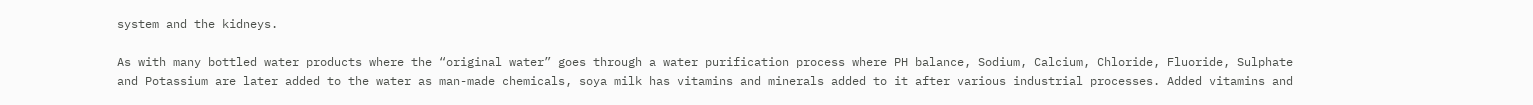system and the kidneys.

As with many bottled water products where the “original water” goes through a water purification process where PH balance, Sodium, Calcium, Chloride, Fluoride, Sulphate and Potassium are later added to the water as man-made chemicals, soya milk has vitamins and minerals added to it after various industrial processes. Added vitamins and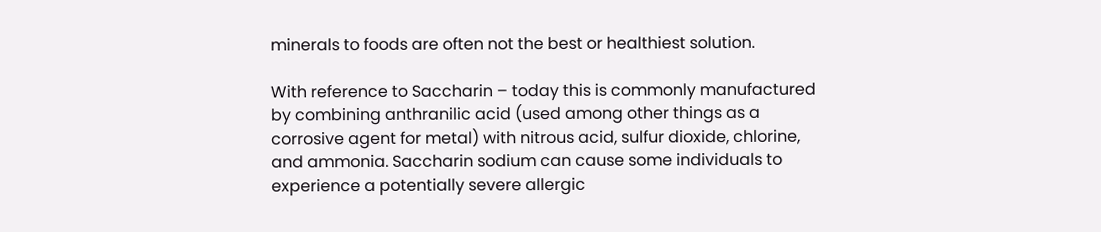minerals to foods are often not the best or healthiest solution.

With reference to Saccharin – today this is commonly manufactured by combining anthranilic acid (used among other things as a corrosive agent for metal) with nitrous acid, sulfur dioxide, chlorine, and ammonia. Saccharin sodium can cause some individuals to experience a potentially severe allergic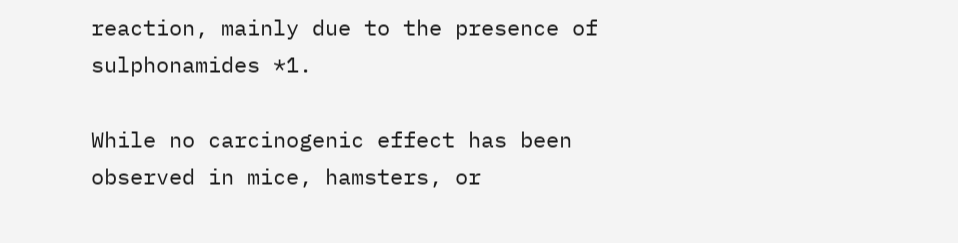reaction, mainly due to the presence of sulphonamides *1.

While no carcinogenic effect has been observed in mice, hamsters, or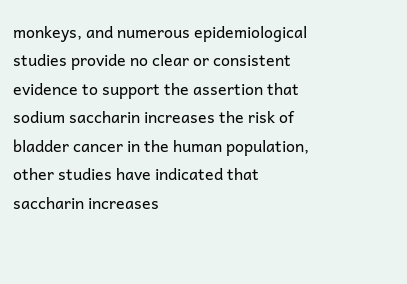monkeys, and numerous epidemiological studies provide no clear or consistent evidence to support the assertion that sodium saccharin increases the risk of bladder cancer in the human population, other studies have indicated that saccharin increases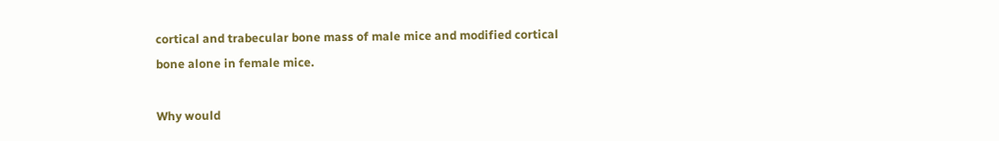cortical and trabecular bone mass of male mice and modified cortical bone alone in female mice.

Why would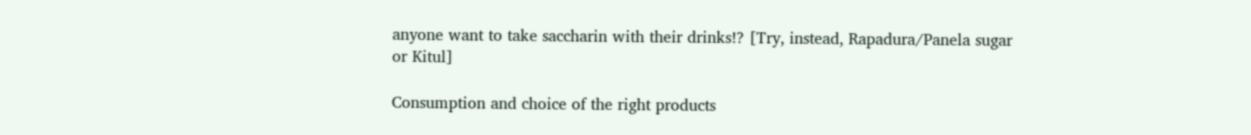anyone want to take saccharin with their drinks!? [Try, instead, Rapadura/Panela sugar or Kitul]

Consumption and choice of the right products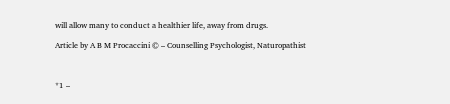will allow many to conduct a healthier life, away from drugs.

Article by A B M Procaccini © – Counselling Psychologist, Naturopathist



*1 –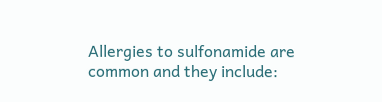Allergies to sulfonamide are common and they include: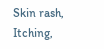Skin rash, Itching,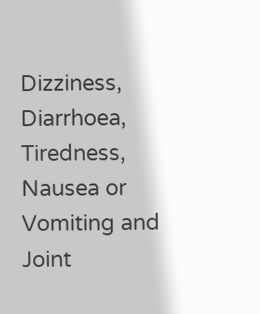Dizziness, Diarrhoea, Tiredness, Nausea or Vomiting and Joint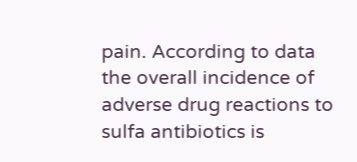pain. According to data the overall incidence of adverse drug reactions to sulfa antibiotics is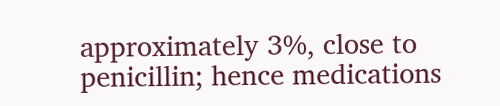approximately 3%, close to penicillin; hence medications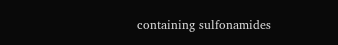containing sulfonamides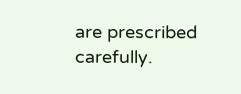are prescribed carefully.